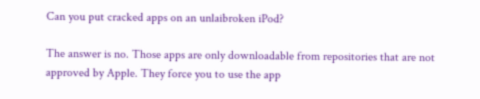Can you put cracked apps on an unlaibroken iPod?

The answer is no. Those apps are only downloadable from repositories that are not approved by Apple. They force you to use the app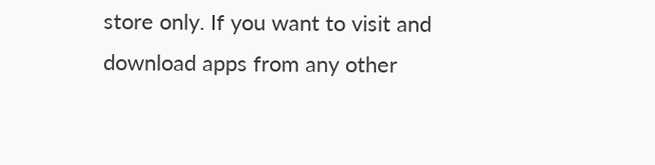store only. If you want to visit and download apps from any other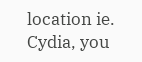location ie. Cydia, you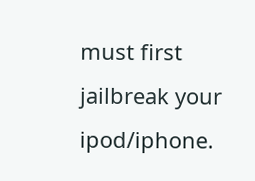must first jailbreak your ipod/iphone.